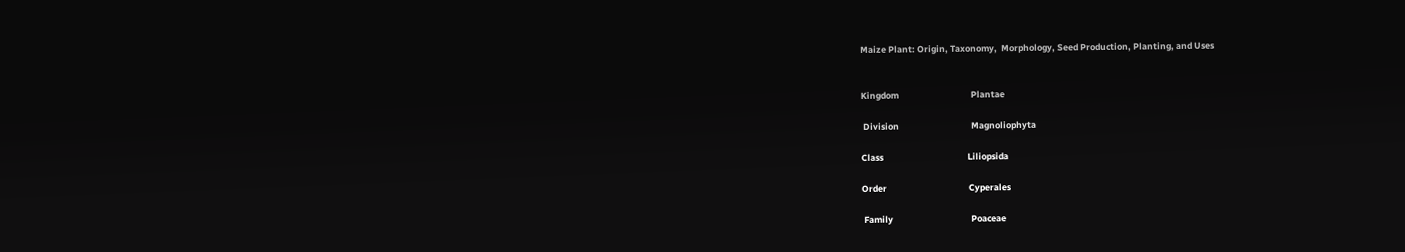Maize Plant: Origin, Taxonomy,  Morphology, Seed Production, Planting, and Uses


Kingdom                                    Plantae

 Division                                    Magnoliophyta

Class                                          Liliopsida

Order                                         Cyperales

 Family                                       Poaceae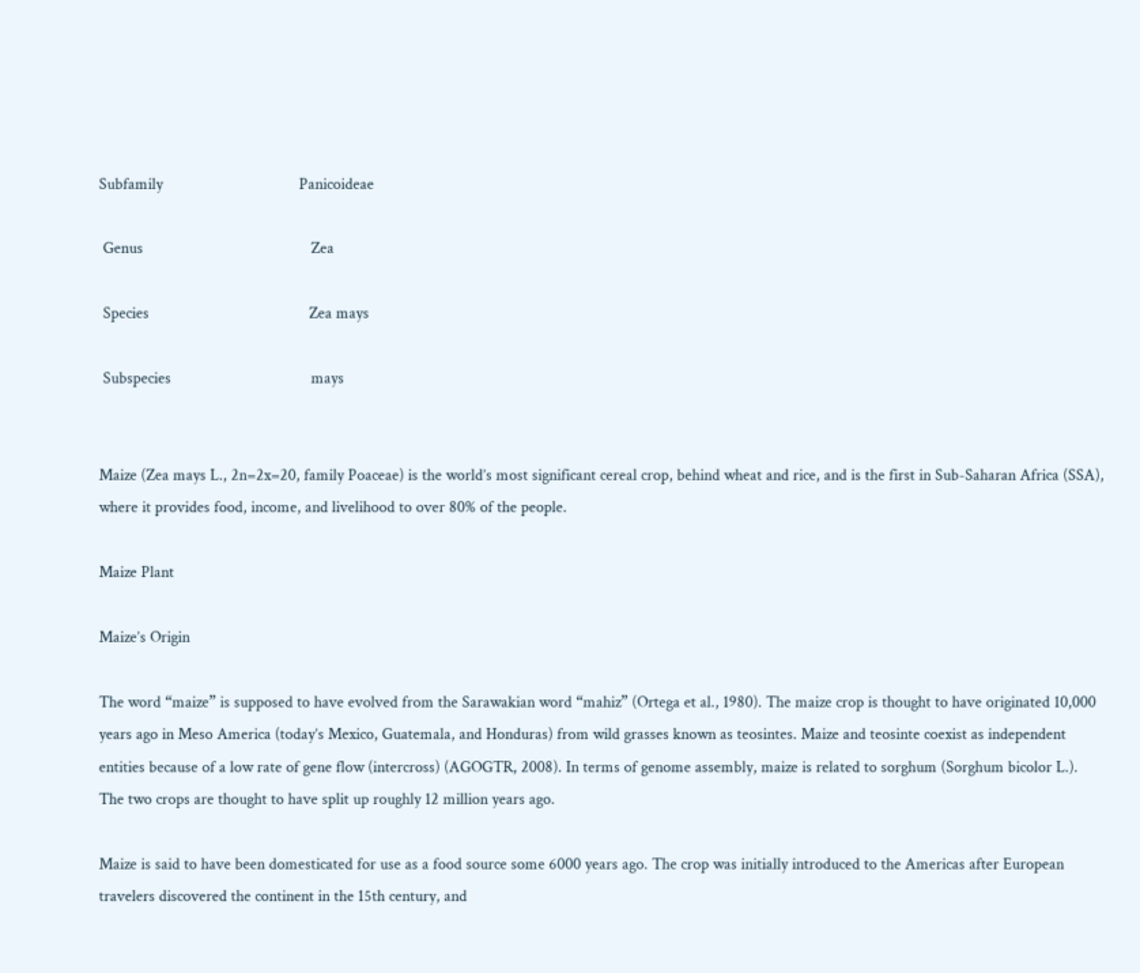Subfamily                                  Panicoideae

 Genus                                          Zea

 Species                                        Zea mays

 Subspecies                                   mays


Maize (Zea mays L., 2n=2x=20, family Poaceae) is the world’s most significant cereal crop, behind wheat and rice, and is the first in Sub-Saharan Africa (SSA), where it provides food, income, and livelihood to over 80% of the people.

Maize Plant

Maize’s Origin

The word “maize” is supposed to have evolved from the Sarawakian word “mahiz” (Ortega et al., 1980). The maize crop is thought to have originated 10,000 years ago in Meso America (today’s Mexico, Guatemala, and Honduras) from wild grasses known as teosintes. Maize and teosinte coexist as independent entities because of a low rate of gene flow (intercross) (AGOGTR, 2008). In terms of genome assembly, maize is related to sorghum (Sorghum bicolor L.). The two crops are thought to have split up roughly 12 million years ago.

Maize is said to have been domesticated for use as a food source some 6000 years ago. The crop was initially introduced to the Americas after European travelers discovered the continent in the 15th century, and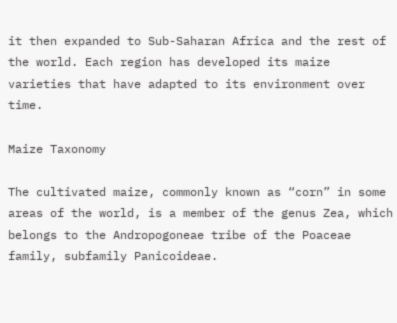it then expanded to Sub-Saharan Africa and the rest of the world. Each region has developed its maize varieties that have adapted to its environment over time.

Maize Taxonomy

The cultivated maize, commonly known as “corn” in some areas of the world, is a member of the genus Zea, which belongs to the Andropogoneae tribe of the Poaceae family, subfamily Panicoideae.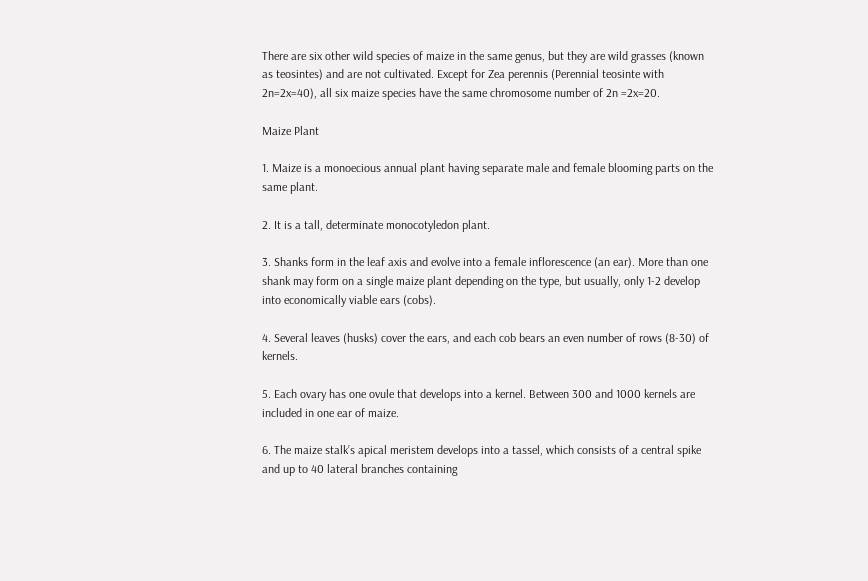There are six other wild species of maize in the same genus, but they are wild grasses (known as teosintes) and are not cultivated. Except for Zea perennis (Perennial teosinte with 2n=2x=40), all six maize species have the same chromosome number of 2n =2x=20.

Maize Plant

1. Maize is a monoecious annual plant having separate male and female blooming parts on the same plant.

2. It is a tall, determinate monocotyledon plant.

3. Shanks form in the leaf axis and evolve into a female inflorescence (an ear). More than one shank may form on a single maize plant depending on the type, but usually, only 1-2 develop into economically viable ears (cobs).

4. Several leaves (husks) cover the ears, and each cob bears an even number of rows (8-30) of kernels.

5. Each ovary has one ovule that develops into a kernel. Between 300 and 1000 kernels are included in one ear of maize.

6. The maize stalk’s apical meristem develops into a tassel, which consists of a central spike and up to 40 lateral branches containing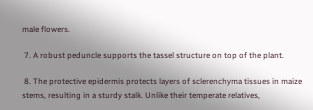male flowers.

 7. A robust peduncle supports the tassel structure on top of the plant.

 8. The protective epidermis protects layers of sclerenchyma tissues in maize stems, resulting in a sturdy stalk. Unlike their temperate relatives,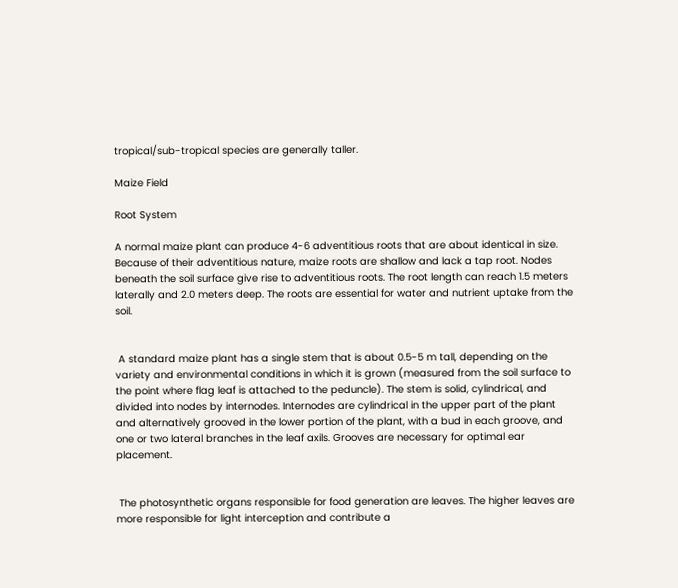tropical/sub-tropical species are generally taller.

Maize Field

Root System

A normal maize plant can produce 4-6 adventitious roots that are about identical in size. Because of their adventitious nature, maize roots are shallow and lack a tap root. Nodes beneath the soil surface give rise to adventitious roots. The root length can reach 1.5 meters laterally and 2.0 meters deep. The roots are essential for water and nutrient uptake from the soil.


 A standard maize plant has a single stem that is about 0.5-5 m tall, depending on the variety and environmental conditions in which it is grown (measured from the soil surface to the point where flag leaf is attached to the peduncle). The stem is solid, cylindrical, and divided into nodes by internodes. Internodes are cylindrical in the upper part of the plant and alternatively grooved in the lower portion of the plant, with a bud in each groove, and one or two lateral branches in the leaf axils. Grooves are necessary for optimal ear placement.


 The photosynthetic organs responsible for food generation are leaves. The higher leaves are more responsible for light interception and contribute a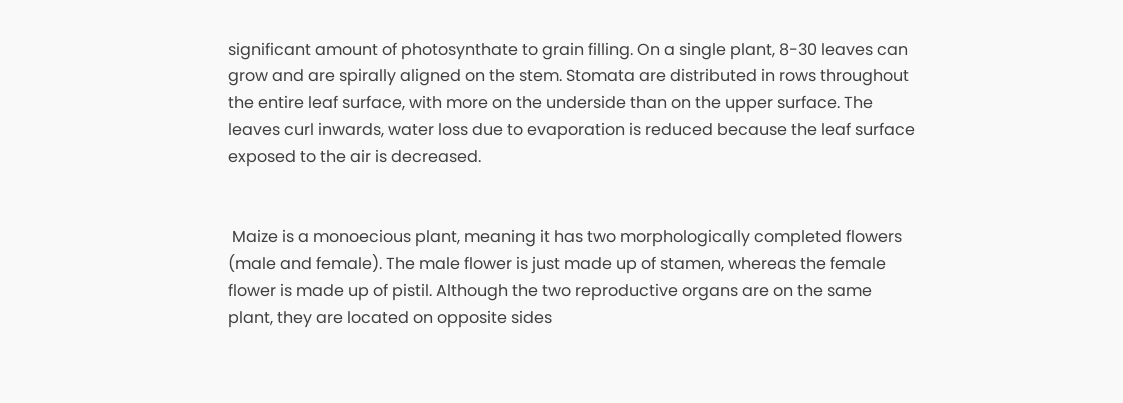significant amount of photosynthate to grain filling. On a single plant, 8-30 leaves can grow and are spirally aligned on the stem. Stomata are distributed in rows throughout the entire leaf surface, with more on the underside than on the upper surface. The leaves curl inwards, water loss due to evaporation is reduced because the leaf surface exposed to the air is decreased.


 Maize is a monoecious plant, meaning it has two morphologically completed flowers (male and female). The male flower is just made up of stamen, whereas the female flower is made up of pistil. Although the two reproductive organs are on the same plant, they are located on opposite sides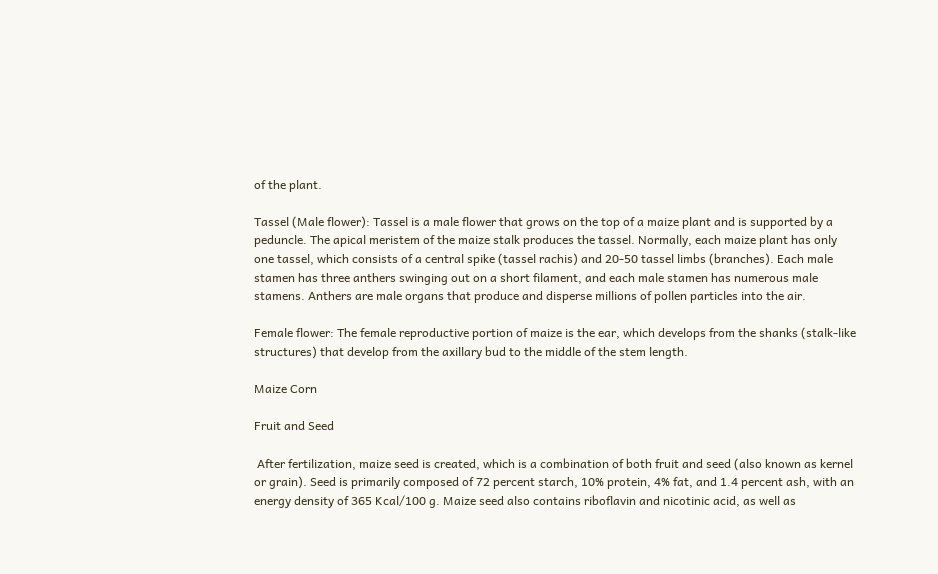of the plant.

Tassel (Male flower): Tassel is a male flower that grows on the top of a maize plant and is supported by a peduncle. The apical meristem of the maize stalk produces the tassel. Normally, each maize plant has only one tassel, which consists of a central spike (tassel rachis) and 20-50 tassel limbs (branches). Each male stamen has three anthers swinging out on a short filament, and each male stamen has numerous male stamens. Anthers are male organs that produce and disperse millions of pollen particles into the air.

Female flower: The female reproductive portion of maize is the ear, which develops from the shanks (stalk-like structures) that develop from the axillary bud to the middle of the stem length.

Maize Corn

Fruit and Seed

 After fertilization, maize seed is created, which is a combination of both fruit and seed (also known as kernel or grain). Seed is primarily composed of 72 percent starch, 10% protein, 4% fat, and 1.4 percent ash, with an energy density of 365 Kcal/100 g. Maize seed also contains riboflavin and nicotinic acid, as well as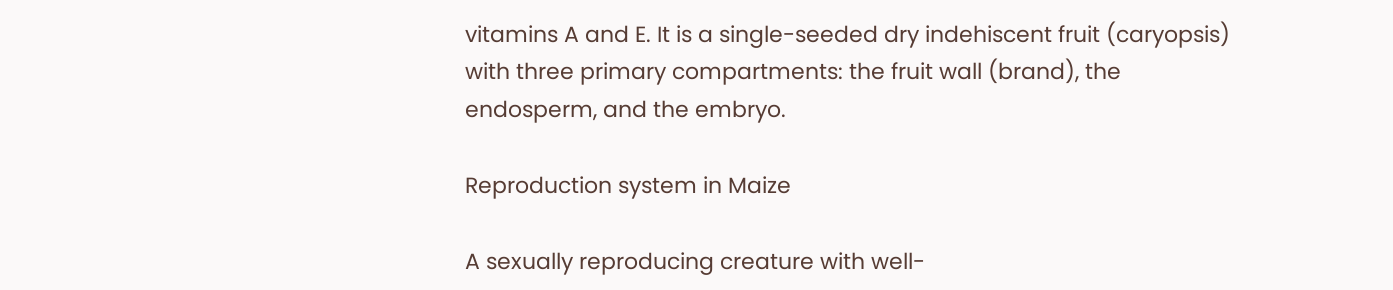vitamins A and E. It is a single-seeded dry indehiscent fruit (caryopsis) with three primary compartments: the fruit wall (brand), the endosperm, and the embryo.

Reproduction system in Maize

A sexually reproducing creature with well-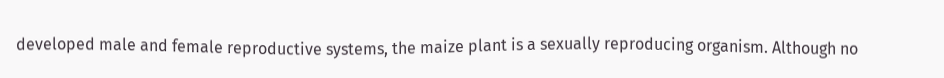developed male and female reproductive systems, the maize plant is a sexually reproducing organism. Although no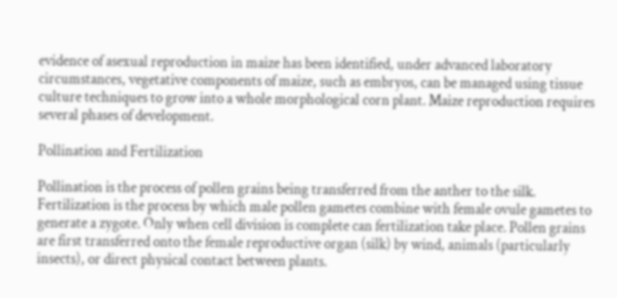evidence of asexual reproduction in maize has been identified, under advanced laboratory circumstances, vegetative components of maize, such as embryos, can be managed using tissue culture techniques to grow into a whole morphological corn plant. Maize reproduction requires several phases of development.

Pollination and Fertilization

Pollination is the process of pollen grains being transferred from the anther to the silk. Fertilization is the process by which male pollen gametes combine with female ovule gametes to generate a zygote. Only when cell division is complete can fertilization take place. Pollen grains are first transferred onto the female reproductive organ (silk) by wind, animals (particularly insects), or direct physical contact between plants.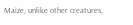Maize, unlike other creatures,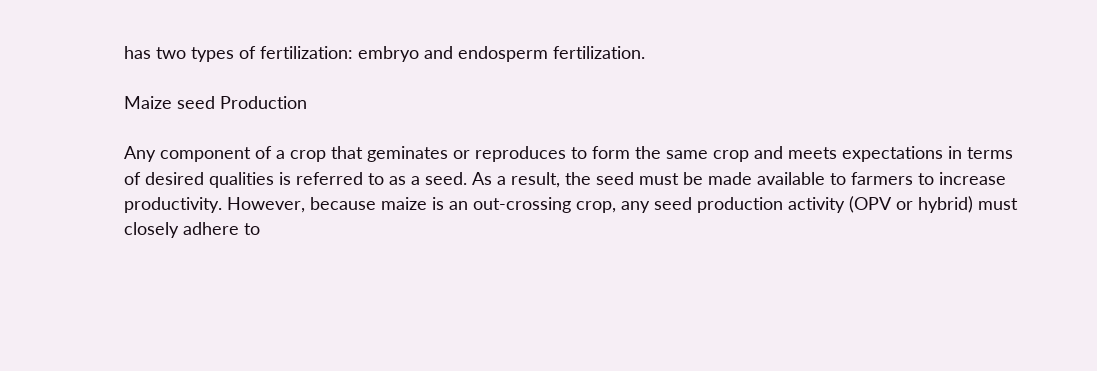has two types of fertilization: embryo and endosperm fertilization.

Maize seed Production

Any component of a crop that geminates or reproduces to form the same crop and meets expectations in terms of desired qualities is referred to as a seed. As a result, the seed must be made available to farmers to increase productivity. However, because maize is an out-crossing crop, any seed production activity (OPV or hybrid) must closely adhere to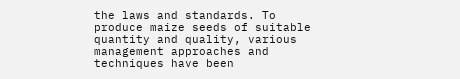the laws and standards. To produce maize seeds of suitable quantity and quality, various management approaches and techniques have been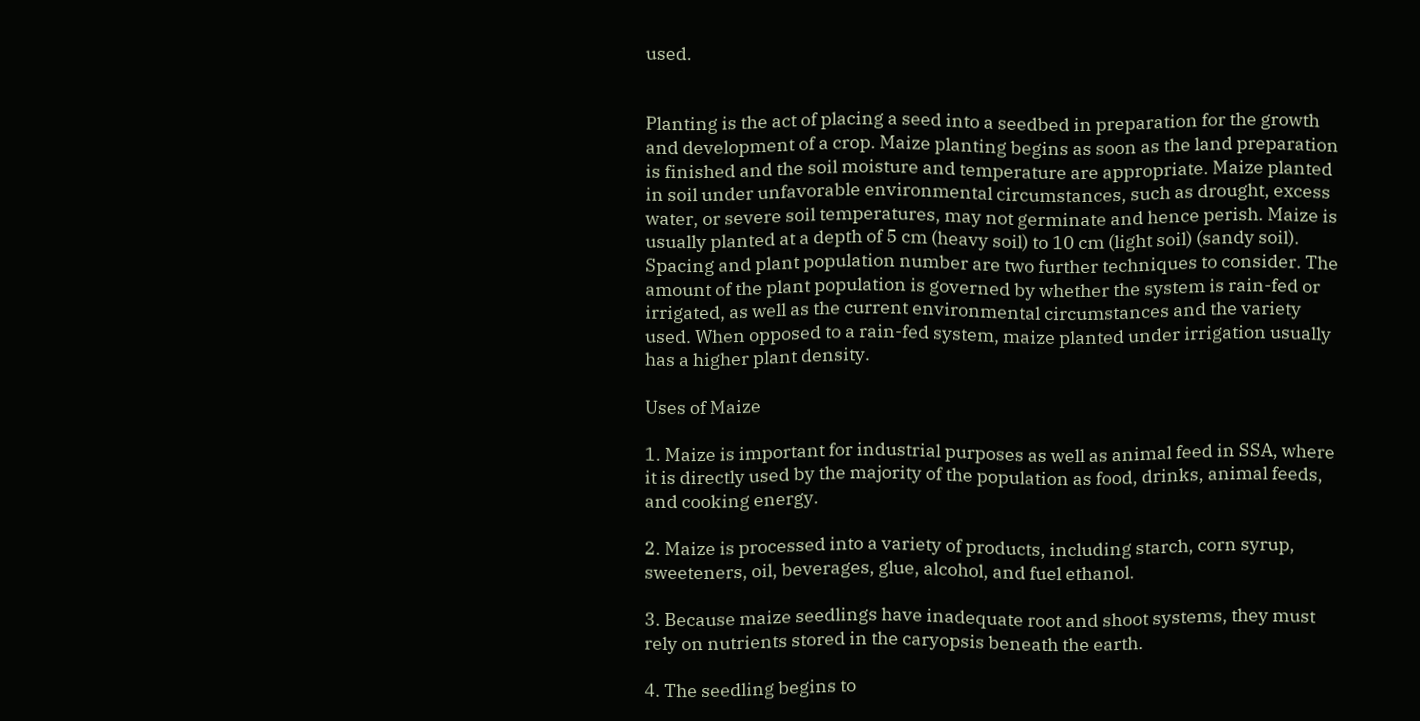used.


Planting is the act of placing a seed into a seedbed in preparation for the growth and development of a crop. Maize planting begins as soon as the land preparation is finished and the soil moisture and temperature are appropriate. Maize planted in soil under unfavorable environmental circumstances, such as drought, excess water, or severe soil temperatures, may not germinate and hence perish. Maize is usually planted at a depth of 5 cm (heavy soil) to 10 cm (light soil) (sandy soil). Spacing and plant population number are two further techniques to consider. The amount of the plant population is governed by whether the system is rain-fed or irrigated, as well as the current environmental circumstances and the variety used. When opposed to a rain-fed system, maize planted under irrigation usually has a higher plant density.

Uses of Maize

1. Maize is important for industrial purposes as well as animal feed in SSA, where it is directly used by the majority of the population as food, drinks, animal feeds, and cooking energy.

2. Maize is processed into a variety of products, including starch, corn syrup, sweeteners, oil, beverages, glue, alcohol, and fuel ethanol.

3. Because maize seedlings have inadequate root and shoot systems, they must rely on nutrients stored in the caryopsis beneath the earth.

4. The seedling begins to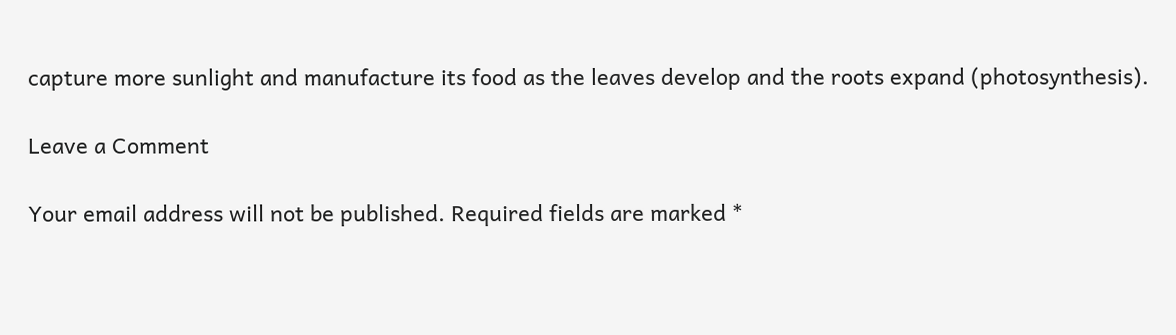capture more sunlight and manufacture its food as the leaves develop and the roots expand (photosynthesis).

Leave a Comment

Your email address will not be published. Required fields are marked *